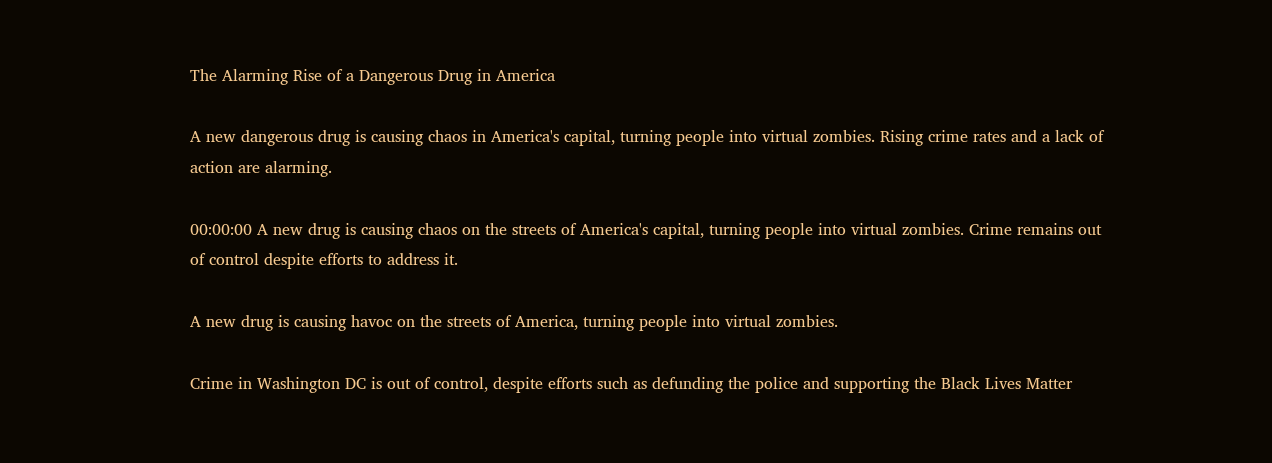The Alarming Rise of a Dangerous Drug in America

A new dangerous drug is causing chaos in America's capital, turning people into virtual zombies. Rising crime rates and a lack of action are alarming.

00:00:00 A new drug is causing chaos on the streets of America's capital, turning people into virtual zombies. Crime remains out of control despite efforts to address it.

A new drug is causing havoc on the streets of America, turning people into virtual zombies.

Crime in Washington DC is out of control, despite efforts such as defunding the police and supporting the Black Lives Matter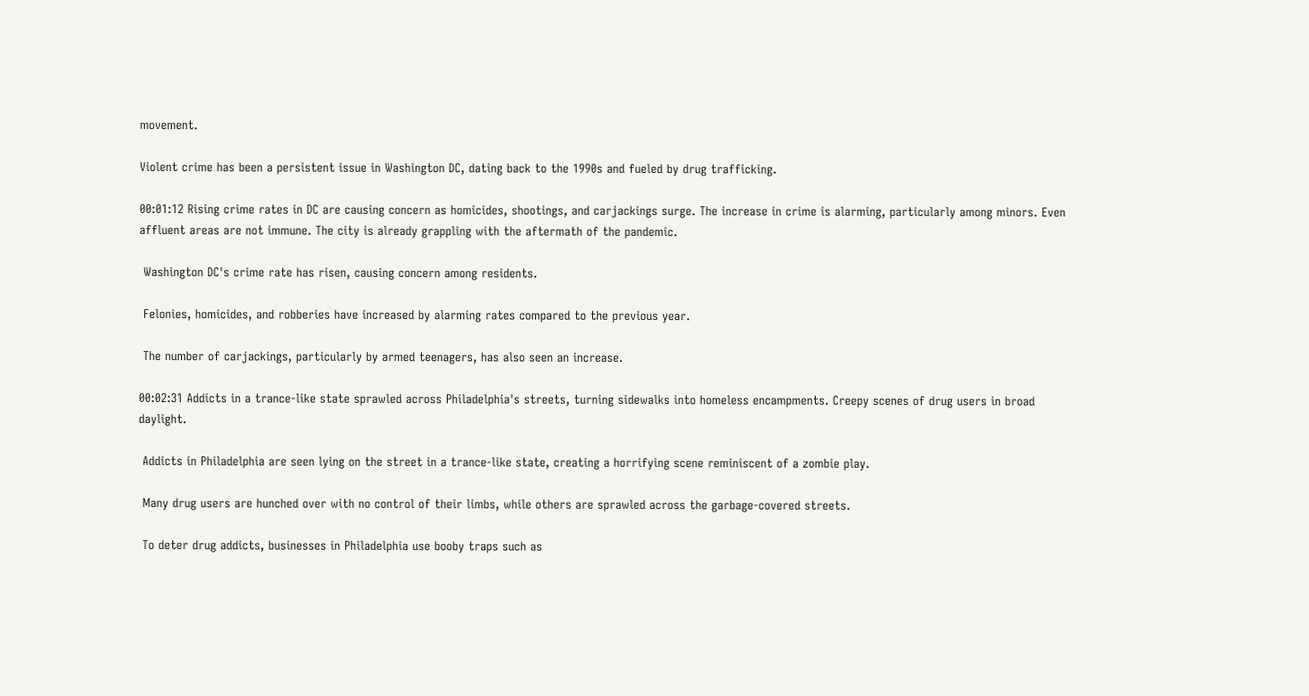movement.

Violent crime has been a persistent issue in Washington DC, dating back to the 1990s and fueled by drug trafficking.

00:01:12 Rising crime rates in DC are causing concern as homicides, shootings, and carjackings surge. The increase in crime is alarming, particularly among minors. Even affluent areas are not immune. The city is already grappling with the aftermath of the pandemic.

 Washington DC's crime rate has risen, causing concern among residents.

 Felonies, homicides, and robberies have increased by alarming rates compared to the previous year.

 The number of carjackings, particularly by armed teenagers, has also seen an increase.

00:02:31 Addicts in a trance-like state sprawled across Philadelphia's streets, turning sidewalks into homeless encampments. Creepy scenes of drug users in broad daylight.

 Addicts in Philadelphia are seen lying on the street in a trance-like state, creating a horrifying scene reminiscent of a zombie play.

 Many drug users are hunched over with no control of their limbs, while others are sprawled across the garbage-covered streets.

 To deter drug addicts, businesses in Philadelphia use booby traps such as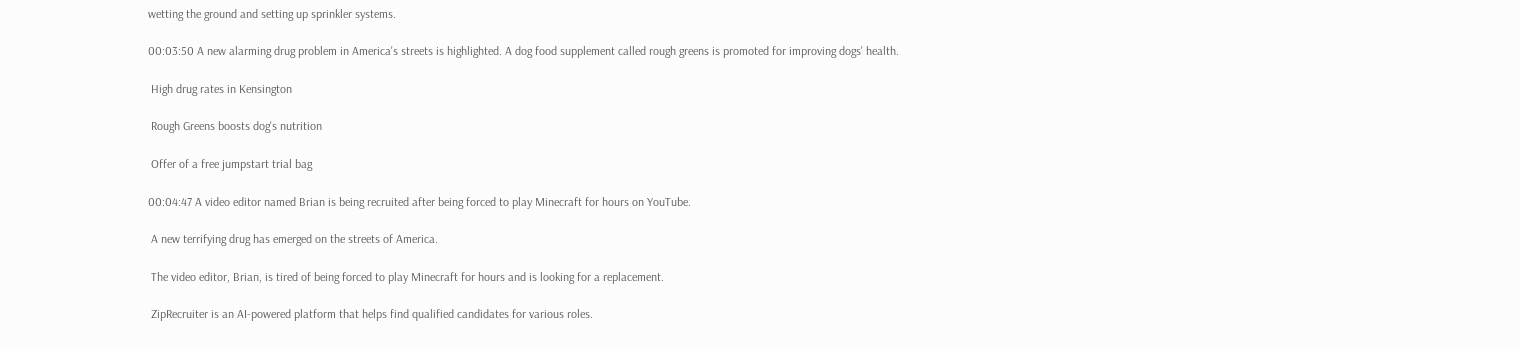wetting the ground and setting up sprinkler systems.

00:03:50 A new alarming drug problem in America's streets is highlighted. A dog food supplement called rough greens is promoted for improving dogs' health.

 High drug rates in Kensington

 Rough Greens boosts dog's nutrition

 Offer of a free jumpstart trial bag

00:04:47 A video editor named Brian is being recruited after being forced to play Minecraft for hours on YouTube.

 A new terrifying drug has emerged on the streets of America.

 The video editor, Brian, is tired of being forced to play Minecraft for hours and is looking for a replacement.

 ZipRecruiter is an AI-powered platform that helps find qualified candidates for various roles.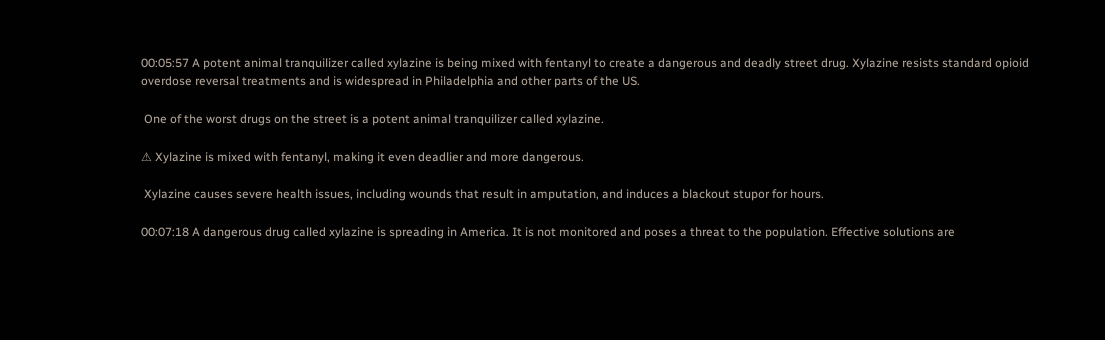00:05:57 A potent animal tranquilizer called xylazine is being mixed with fentanyl to create a dangerous and deadly street drug. Xylazine resists standard opioid overdose reversal treatments and is widespread in Philadelphia and other parts of the US.

 One of the worst drugs on the street is a potent animal tranquilizer called xylazine.

⚠ Xylazine is mixed with fentanyl, making it even deadlier and more dangerous.

 Xylazine causes severe health issues, including wounds that result in amputation, and induces a blackout stupor for hours.

00:07:18 A dangerous drug called xylazine is spreading in America. It is not monitored and poses a threat to the population. Effective solutions are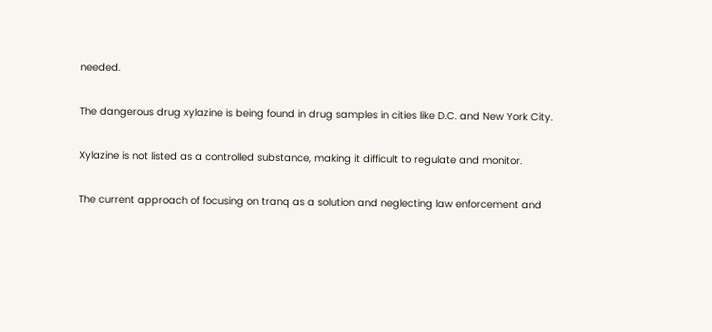needed.

The dangerous drug xylazine is being found in drug samples in cities like D.C. and New York City.

Xylazine is not listed as a controlled substance, making it difficult to regulate and monitor.

The current approach of focusing on tranq as a solution and neglecting law enforcement and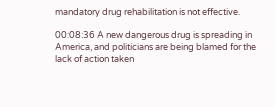mandatory drug rehabilitation is not effective.

00:08:36 A new dangerous drug is spreading in America, and politicians are being blamed for the lack of action taken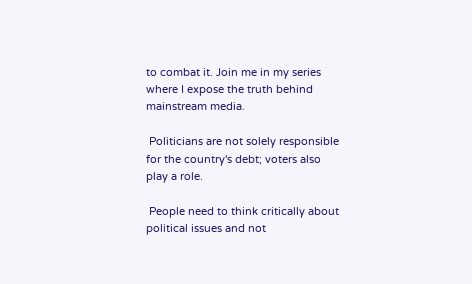to combat it. Join me in my series where I expose the truth behind mainstream media.

 Politicians are not solely responsible for the country's debt; voters also play a role.

 People need to think critically about political issues and not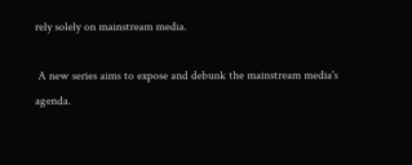rely solely on mainstream media.

 A new series aims to expose and debunk the mainstream media's agenda.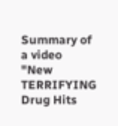Summary of a video "New TERRIFYING Drug Hits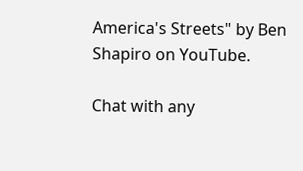America's Streets" by Ben Shapiro on YouTube.

Chat with any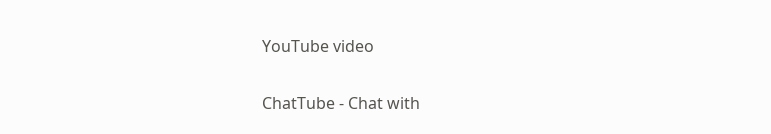YouTube video

ChatTube - Chat with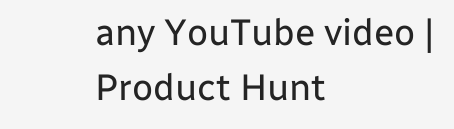any YouTube video | Product Hunt